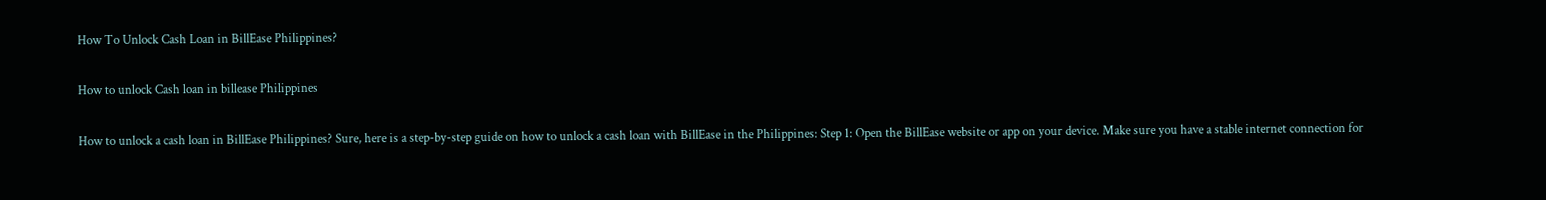How To Unlock Cash Loan in BillEase Philippines?

How to unlock Cash loan in billease Philippines

How to unlock a cash loan in BillEase Philippines? Sure, here is a step-by-step guide on how to unlock a cash loan with BillEase in the Philippines: Step 1: Open the BillEase website or app on your device. Make sure you have a stable internet connection for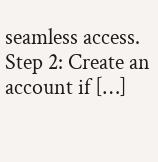seamless access. Step 2: Create an account if […]